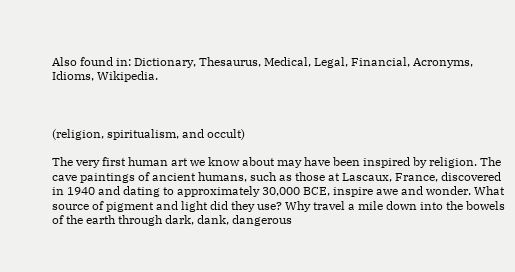Also found in: Dictionary, Thesaurus, Medical, Legal, Financial, Acronyms, Idioms, Wikipedia.



(religion, spiritualism, and occult)

The very first human art we know about may have been inspired by religion. The cave paintings of ancient humans, such as those at Lascaux, France, discovered in 1940 and dating to approximately 30,000 BCE, inspire awe and wonder. What source of pigment and light did they use? Why travel a mile down into the bowels of the earth through dark, dank, dangerous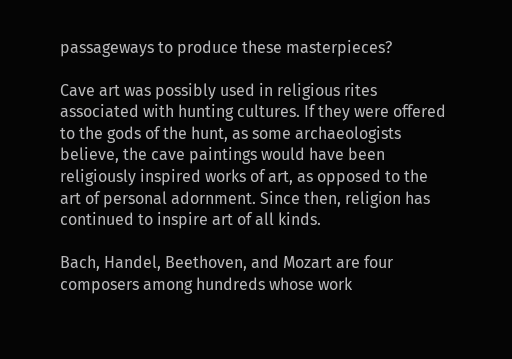passageways to produce these masterpieces?

Cave art was possibly used in religious rites associated with hunting cultures. If they were offered to the gods of the hunt, as some archaeologists believe, the cave paintings would have been religiously inspired works of art, as opposed to the art of personal adornment. Since then, religion has continued to inspire art of all kinds.

Bach, Handel, Beethoven, and Mozart are four composers among hundreds whose work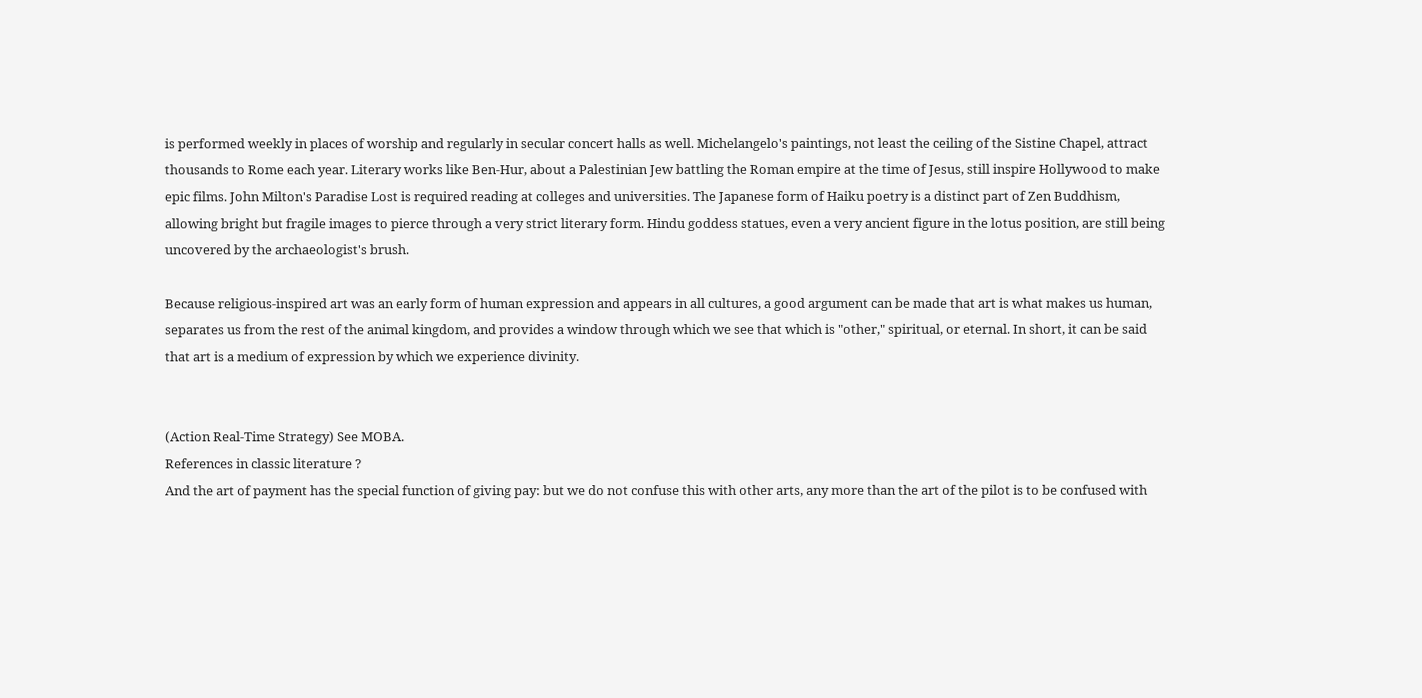is performed weekly in places of worship and regularly in secular concert halls as well. Michelangelo's paintings, not least the ceiling of the Sistine Chapel, attract thousands to Rome each year. Literary works like Ben-Hur, about a Palestinian Jew battling the Roman empire at the time of Jesus, still inspire Hollywood to make epic films. John Milton's Paradise Lost is required reading at colleges and universities. The Japanese form of Haiku poetry is a distinct part of Zen Buddhism, allowing bright but fragile images to pierce through a very strict literary form. Hindu goddess statues, even a very ancient figure in the lotus position, are still being uncovered by the archaeologist's brush.

Because religious-inspired art was an early form of human expression and appears in all cultures, a good argument can be made that art is what makes us human, separates us from the rest of the animal kingdom, and provides a window through which we see that which is "other," spiritual, or eternal. In short, it can be said that art is a medium of expression by which we experience divinity.


(Action Real-Time Strategy) See MOBA.
References in classic literature ?
And the art of payment has the special function of giving pay: but we do not confuse this with other arts, any more than the art of the pilot is to be confused with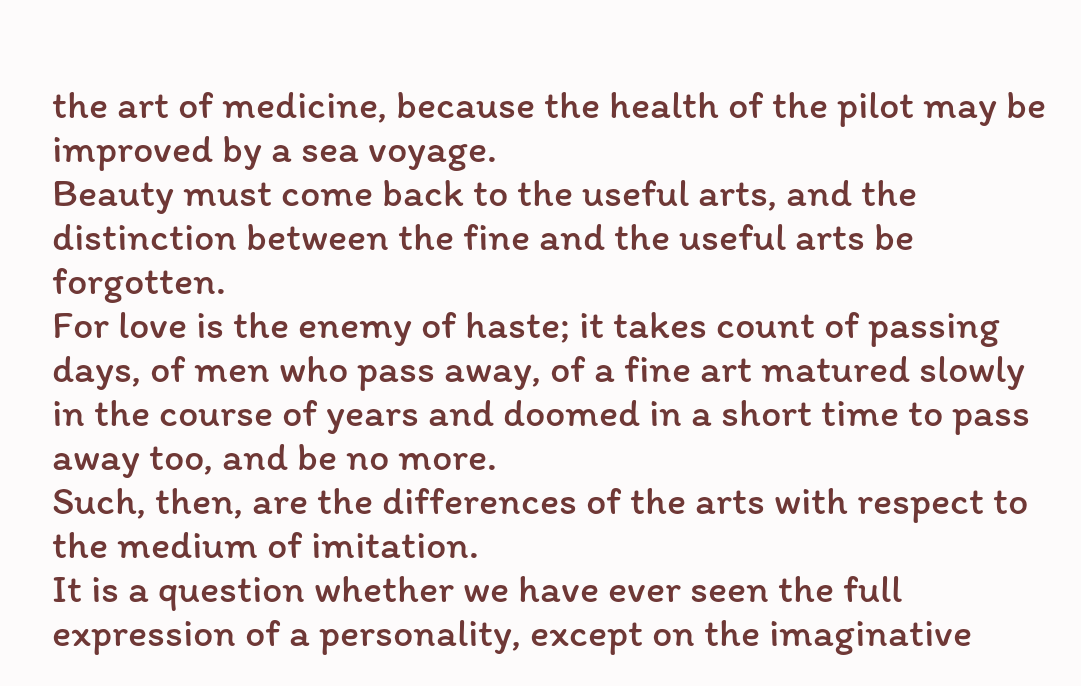the art of medicine, because the health of the pilot may be improved by a sea voyage.
Beauty must come back to the useful arts, and the distinction between the fine and the useful arts be forgotten.
For love is the enemy of haste; it takes count of passing days, of men who pass away, of a fine art matured slowly in the course of years and doomed in a short time to pass away too, and be no more.
Such, then, are the differences of the arts with respect to the medium of imitation.
It is a question whether we have ever seen the full expression of a personality, except on the imaginative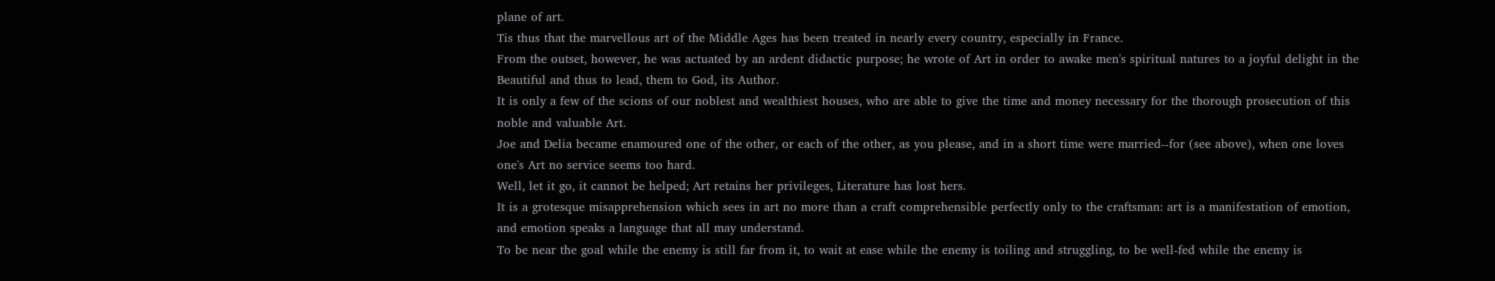plane of art.
Tis thus that the marvellous art of the Middle Ages has been treated in nearly every country, especially in France.
From the outset, however, he was actuated by an ardent didactic purpose; he wrote of Art in order to awake men's spiritual natures to a joyful delight in the Beautiful and thus to lead, them to God, its Author.
It is only a few of the scions of our noblest and wealthiest houses, who are able to give the time and money necessary for the thorough prosecution of this noble and valuable Art.
Joe and Delia became enamoured one of the other, or each of the other, as you please, and in a short time were married--for (see above), when one loves one's Art no service seems too hard.
Well, let it go, it cannot be helped; Art retains her privileges, Literature has lost hers.
It is a grotesque misapprehension which sees in art no more than a craft comprehensible perfectly only to the craftsman: art is a manifestation of emotion, and emotion speaks a language that all may understand.
To be near the goal while the enemy is still far from it, to wait at ease while the enemy is toiling and struggling, to be well-fed while the enemy is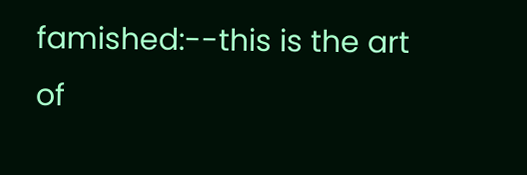famished:--this is the art of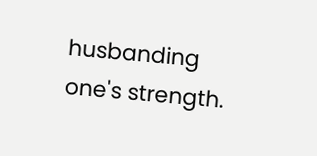husbanding one's strength.